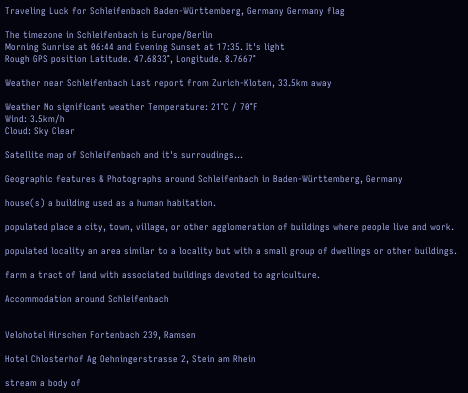Traveling Luck for Schleifenbach Baden-Württemberg, Germany Germany flag

The timezone in Schleifenbach is Europe/Berlin
Morning Sunrise at 06:44 and Evening Sunset at 17:35. It's light
Rough GPS position Latitude. 47.6833°, Longitude. 8.7667°

Weather near Schleifenbach Last report from Zurich-Kloten, 33.5km away

Weather No significant weather Temperature: 21°C / 70°F
Wind: 3.5km/h
Cloud: Sky Clear

Satellite map of Schleifenbach and it's surroudings...

Geographic features & Photographs around Schleifenbach in Baden-Württemberg, Germany

house(s) a building used as a human habitation.

populated place a city, town, village, or other agglomeration of buildings where people live and work.

populated locality an area similar to a locality but with a small group of dwellings or other buildings.

farm a tract of land with associated buildings devoted to agriculture.

Accommodation around Schleifenbach


Velohotel Hirschen Fortenbach 239, Ramsen

Hotel Chlosterhof Ag Oehningerstrasse 2, Stein am Rhein

stream a body of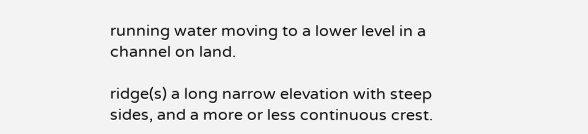running water moving to a lower level in a channel on land.

ridge(s) a long narrow elevation with steep sides, and a more or less continuous crest.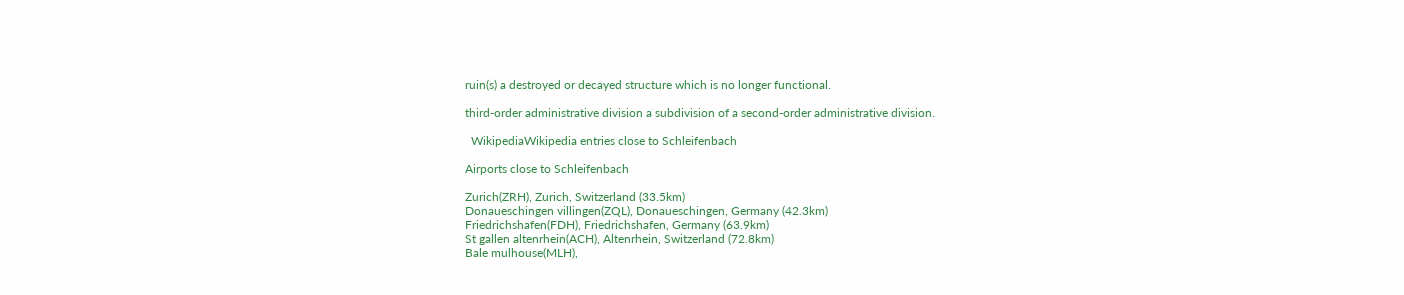ruin(s) a destroyed or decayed structure which is no longer functional.

third-order administrative division a subdivision of a second-order administrative division.

  WikipediaWikipedia entries close to Schleifenbach

Airports close to Schleifenbach

Zurich(ZRH), Zurich, Switzerland (33.5km)
Donaueschingen villingen(ZQL), Donaueschingen, Germany (42.3km)
Friedrichshafen(FDH), Friedrichshafen, Germany (63.9km)
St gallen altenrhein(ACH), Altenrhein, Switzerland (72.8km)
Bale mulhouse(MLH),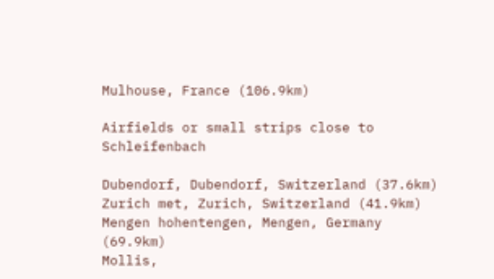Mulhouse, France (106.9km)

Airfields or small strips close to Schleifenbach

Dubendorf, Dubendorf, Switzerland (37.6km)
Zurich met, Zurich, Switzerland (41.9km)
Mengen hohentengen, Mengen, Germany (69.9km)
Mollis,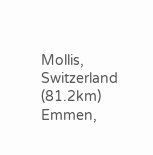Mollis, Switzerland (81.2km)
Emmen,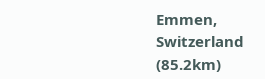Emmen, Switzerland (85.2km)